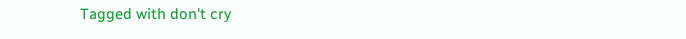Tagged with don't cry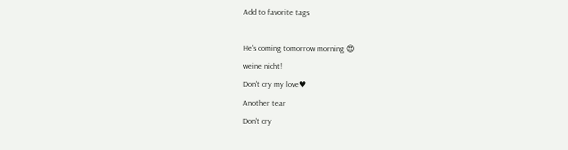Add to favorite tags

He's coming tomorrow morning 😍
weine nicht!
Don't cry my love♥
Another tear
Don't cry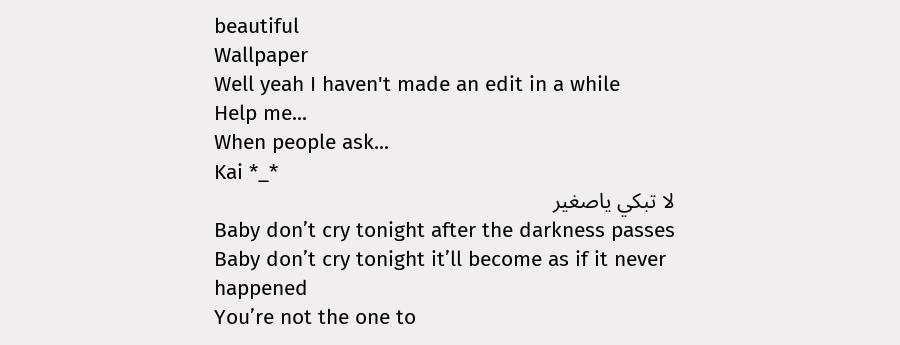beautiful
Wallpaper
Well yeah I haven't made an edit in a while
Help me...
When people ask...
Kai *_*
لا تبكي ياصغير
Baby don’t cry tonight after the darkness passes
Baby don’t cry tonight it’ll become as if it never happened
You’re not the one to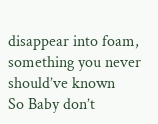disappear into foam, something you never should’ve known
So Baby don’t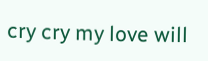cry cry my love will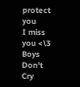protect you
I miss you <\3
Boys Don't Cry